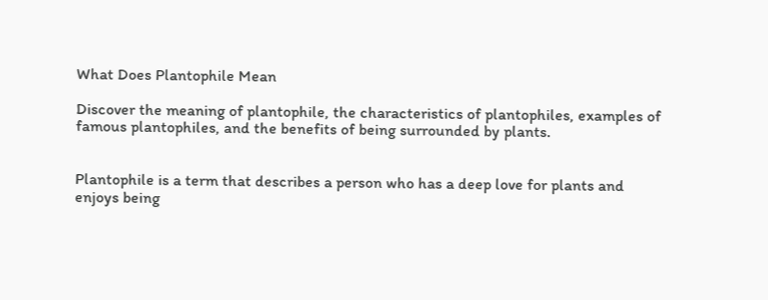What Does Plantophile Mean

Discover the meaning of plantophile, the characteristics of plantophiles, examples of famous plantophiles, and the benefits of being surrounded by plants.


Plantophile is a term that describes a person who has a deep love for plants and enjoys being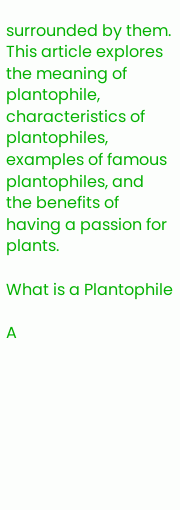surrounded by them. This article explores the meaning of plantophile, characteristics of plantophiles, examples of famous plantophiles, and the benefits of having a passion for plants.

What is a Plantophile

A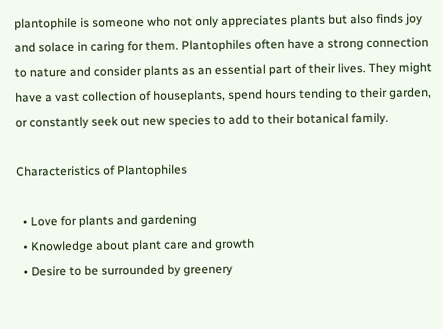plantophile is someone who not only appreciates plants but also finds joy and solace in caring for them. Plantophiles often have a strong connection to nature and consider plants as an essential part of their lives. They might have a vast collection of houseplants, spend hours tending to their garden, or constantly seek out new species to add to their botanical family.

Characteristics of Plantophiles

  • Love for plants and gardening
  • Knowledge about plant care and growth
  • Desire to be surrounded by greenery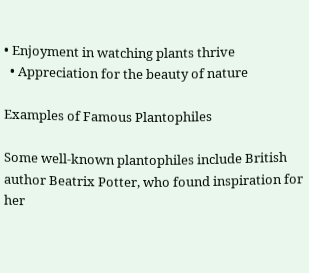• Enjoyment in watching plants thrive
  • Appreciation for the beauty of nature

Examples of Famous Plantophiles

Some well-known plantophiles include British author Beatrix Potter, who found inspiration for her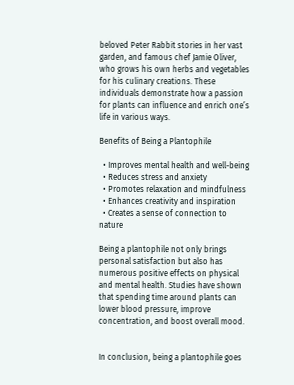beloved Peter Rabbit stories in her vast garden, and famous chef Jamie Oliver, who grows his own herbs and vegetables for his culinary creations. These individuals demonstrate how a passion for plants can influence and enrich one’s life in various ways.

Benefits of Being a Plantophile

  • Improves mental health and well-being
  • Reduces stress and anxiety
  • Promotes relaxation and mindfulness
  • Enhances creativity and inspiration
  • Creates a sense of connection to nature

Being a plantophile not only brings personal satisfaction but also has numerous positive effects on physical and mental health. Studies have shown that spending time around plants can lower blood pressure, improve concentration, and boost overall mood.


In conclusion, being a plantophile goes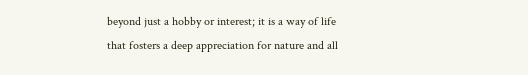beyond just a hobby or interest; it is a way of life that fosters a deep appreciation for nature and all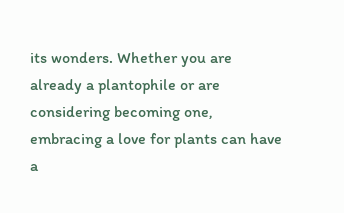its wonders. Whether you are already a plantophile or are considering becoming one, embracing a love for plants can have a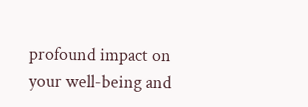profound impact on your well-being and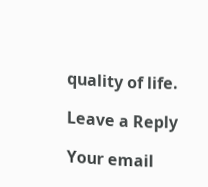quality of life.

Leave a Reply

Your email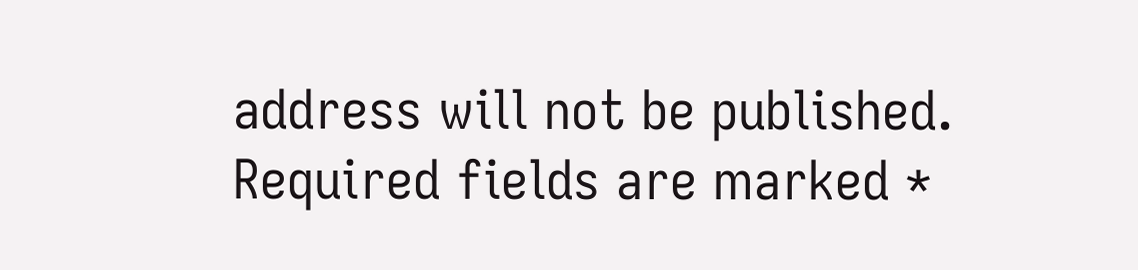address will not be published. Required fields are marked *